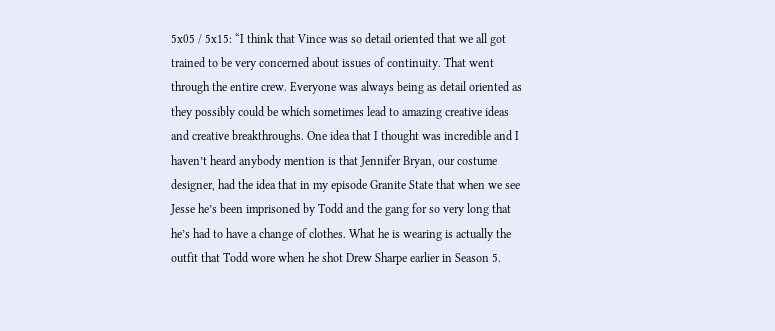5x05 / 5x15: “I think that Vince was so detail oriented that we all got trained to be very concerned about issues of continuity. That went through the entire crew. Everyone was always being as detail oriented as they possibly could be which sometimes lead to amazing creative ideas and creative breakthroughs. One idea that I thought was incredible and I haven’t heard anybody mention is that Jennifer Bryan, our costume designer, had the idea that in my episode Granite State that when we see Jesse he’s been imprisoned by Todd and the gang for so very long that he’s had to have a change of clothes. What he is wearing is actually the outfit that Todd wore when he shot Drew Sharpe earlier in Season 5.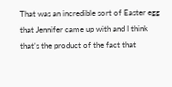That was an incredible sort of Easter egg that Jennifer came up with and I think that’s the product of the fact that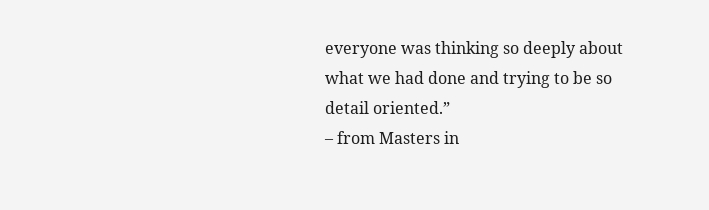everyone was thinking so deeply about what we had done and trying to be so detail oriented.”
– from Masters in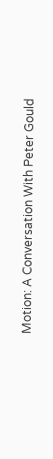Motion: A Conversation With Peter Gould